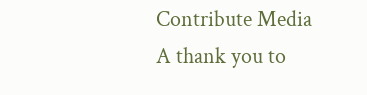Contribute Media
A thank you to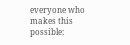everyone who makes this possible: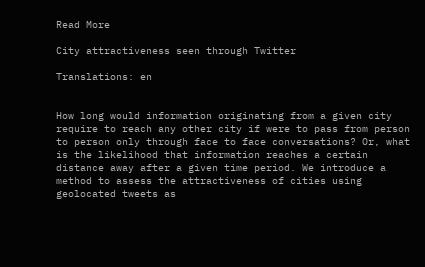Read More

City attractiveness seen through Twitter

Translations: en


How long would information originating from a given city require to reach any other city if were to pass from person to person only through face to face conversations? Or, what is the likelihood that information reaches a certain distance away after a given time period. We introduce a method to assess the attractiveness of cities using geolocated tweets as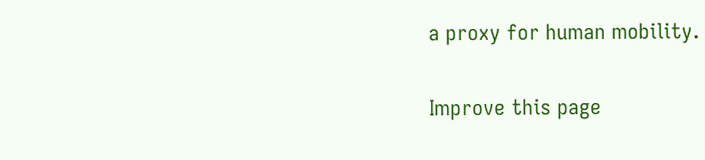a proxy for human mobility.


Improve this page